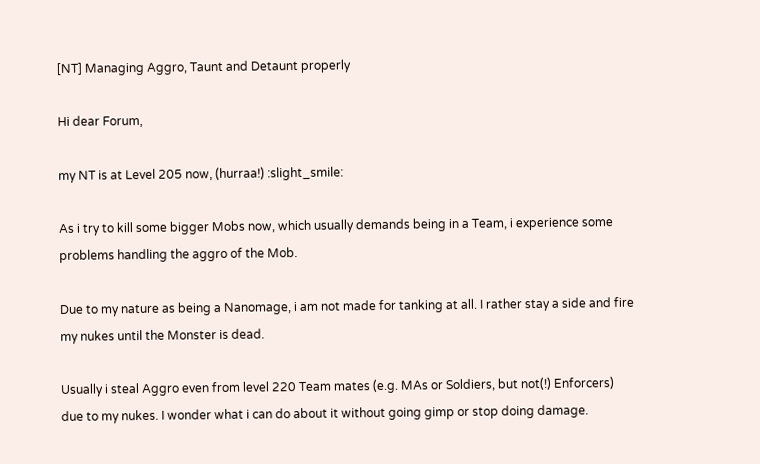[NT] Managing Aggro, Taunt and Detaunt properly

Hi dear Forum,

my NT is at Level 205 now, (hurraa!) :slight_smile:

As i try to kill some bigger Mobs now, which usually demands being in a Team, i experience some problems handling the aggro of the Mob.

Due to my nature as being a Nanomage, i am not made for tanking at all. I rather stay a side and fire my nukes until the Monster is dead.

Usually i steal Aggro even from level 220 Team mates (e.g. MAs or Soldiers, but not(!) Enforcers) due to my nukes. I wonder what i can do about it without going gimp or stop doing damage.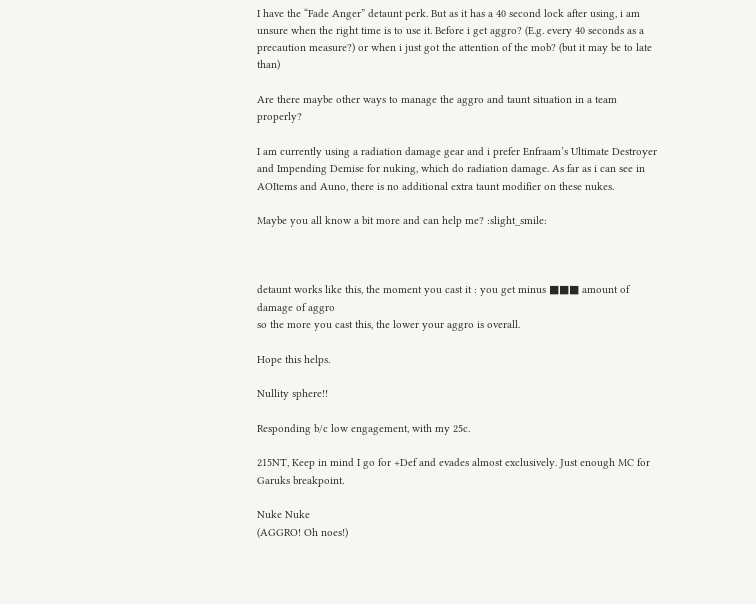I have the “Fade Anger” detaunt perk. But as it has a 40 second lock after using, i am unsure when the right time is to use it. Before i get aggro? (E.g. every 40 seconds as a precaution measure?) or when i just got the attention of the mob? (but it may be to late than)

Are there maybe other ways to manage the aggro and taunt situation in a team properly?

I am currently using a radiation damage gear and i prefer Enfraam’s Ultimate Destroyer and Impending Demise for nuking, which do radiation damage. As far as i can see in AOItems and Auno, there is no additional extra taunt modifier on these nukes.

Maybe you all know a bit more and can help me? :slight_smile:



detaunt works like this, the moment you cast it : you get minus ■■■ amount of damage of aggro
so the more you cast this, the lower your aggro is overall.

Hope this helps.

Nullity sphere!!

Responding b/c low engagement, with my 25c.

215NT, Keep in mind I go for +Def and evades almost exclusively. Just enough MC for Garuks breakpoint.

Nuke Nuke
(AGGRO! Oh noes!)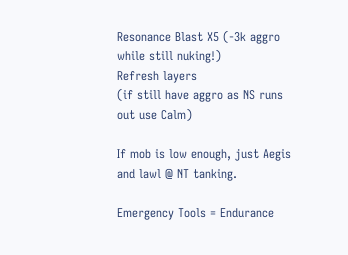Resonance Blast X5 (-3k aggro while still nuking!)
Refresh layers
(if still have aggro as NS runs out use Calm)

If mob is low enough, just Aegis and lawl @ NT tanking.

Emergency Tools = Endurance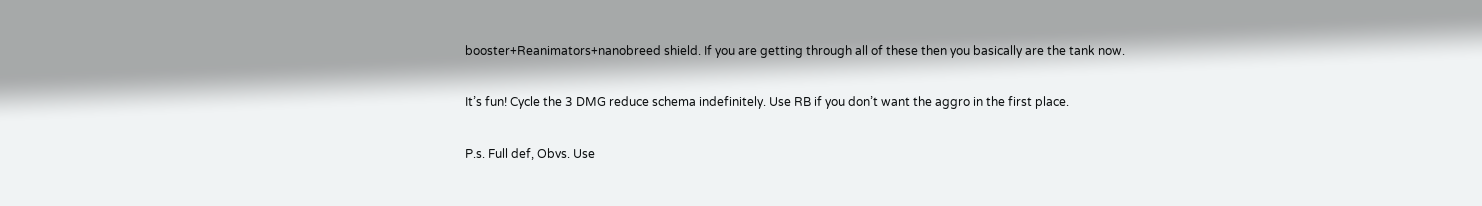booster+Reanimators+nanobreed shield. If you are getting through all of these then you basically are the tank now.

It’s fun! Cycle the 3 DMG reduce schema indefinitely. Use RB if you don’t want the aggro in the first place.

P.s. Full def, Obvs. Use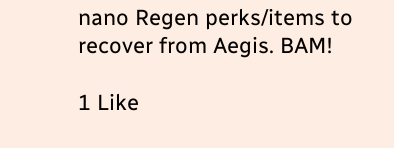nano Regen perks/items to recover from Aegis. BAM!

1 Like